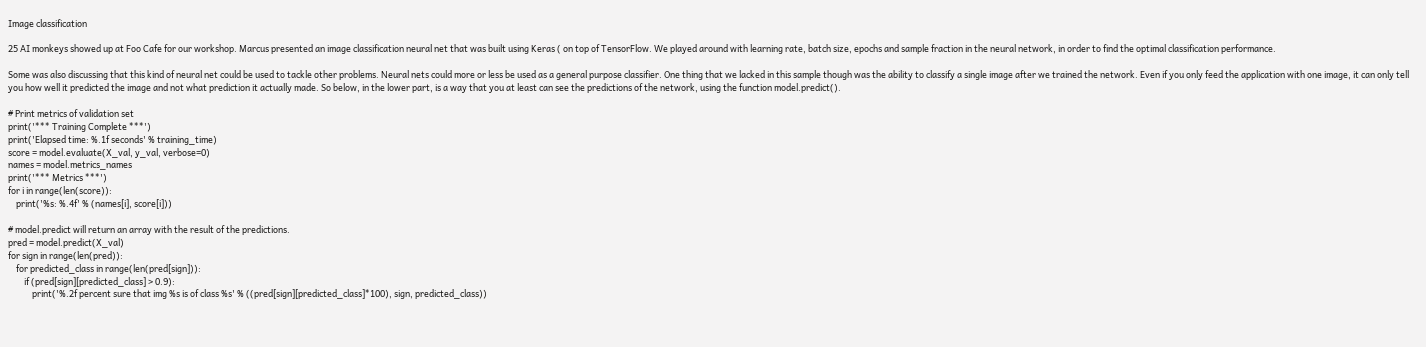Image classification

25 AI monkeys showed up at Foo Cafe for our workshop. Marcus presented an image classification neural net that was built using Keras ( on top of TensorFlow. We played around with learning rate, batch size, epochs and sample fraction in the neural network, in order to find the optimal classification performance.

Some was also discussing that this kind of neural net could be used to tackle other problems. Neural nets could more or less be used as a general purpose classifier. One thing that we lacked in this sample though was the ability to classify a single image after we trained the network. Even if you only feed the application with one image, it can only tell you how well it predicted the image and not what prediction it actually made. So below, in the lower part, is a way that you at least can see the predictions of the network, using the function model.predict().

# Print metrics of validation set
print('*** Training Complete ***')
print('Elapsed time: %.1f seconds' % training_time)
score = model.evaluate(X_val, y_val, verbose=0)
names = model.metrics_names
print('*** Metrics ***')
for i in range(len(score)):
    print('%s: %.4f' % (names[i], score[i]))

# model.predict will return an array with the result of the predictions.
pred = model.predict(X_val)
for sign in range(len(pred)):
    for predicted_class in range(len(pred[sign])):
        if (pred[sign][predicted_class] > 0.9):
            print('%.2f percent sure that img %s is of class %s' % ((pred[sign][predicted_class]*100), sign, predicted_class))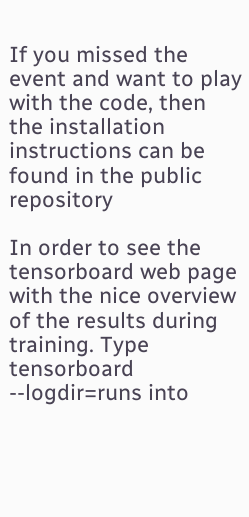If you missed the event and want to play with the code, then the installation instructions can be found in the public repository

In order to see the tensorboard web page with the nice overview of the results during training. Type tensorboard --logdir=runs into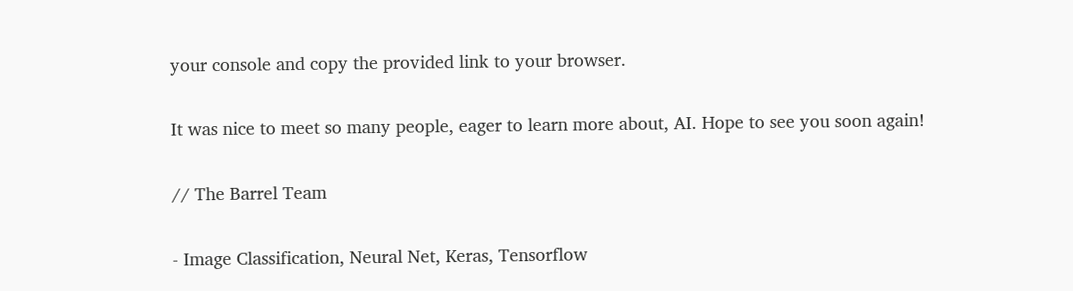your console and copy the provided link to your browser.

It was nice to meet so many people, eager to learn more about, AI. Hope to see you soon again!

// The Barrel Team

- Image Classification, Neural Net, Keras, Tensorflow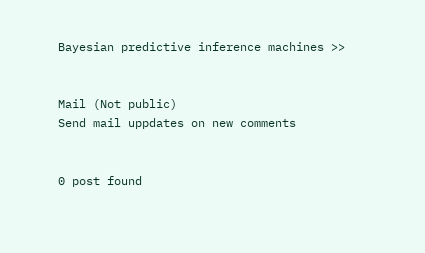Bayesian predictive inference machines >>


Mail (Not public)
Send mail uppdates on new comments


0 post found